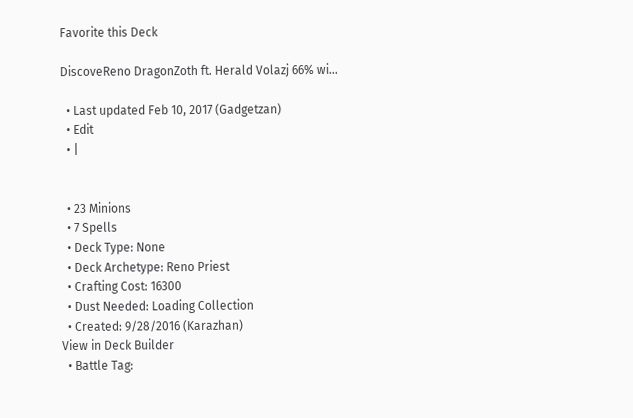Favorite this Deck

DiscoveReno DragonZoth ft. Herald Volazj 66% wi...

  • Last updated Feb 10, 2017 (Gadgetzan)
  • Edit
  • |


  • 23 Minions
  • 7 Spells
  • Deck Type: None
  • Deck Archetype: Reno Priest
  • Crafting Cost: 16300
  • Dust Needed: Loading Collection
  • Created: 9/28/2016 (Karazhan)
View in Deck Builder
  • Battle Tag: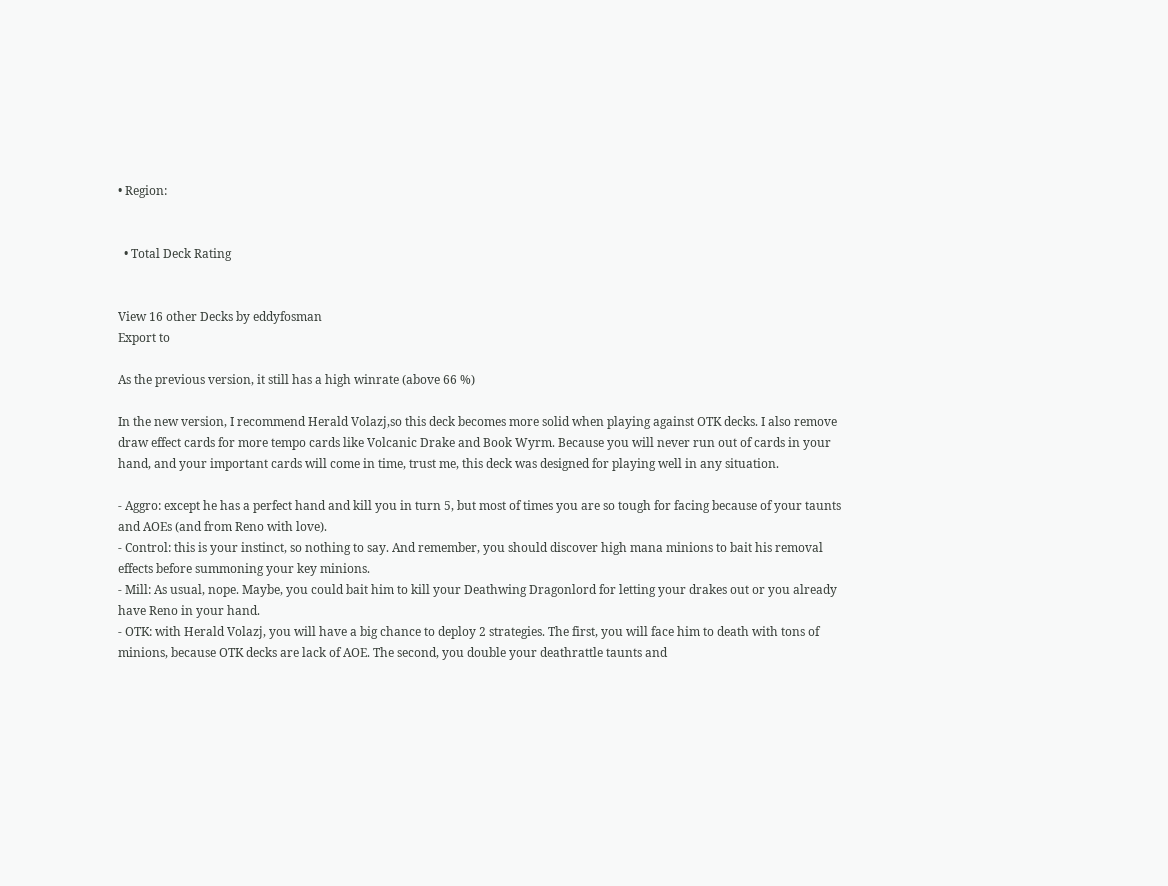• Region:


  • Total Deck Rating


View 16 other Decks by eddyfosman
Export to

As the previous version, it still has a high winrate (above 66 %)

In the new version, I recommend Herald Volazj,so this deck becomes more solid when playing against OTK decks. I also remove draw effect cards for more tempo cards like Volcanic Drake and Book Wyrm. Because you will never run out of cards in your hand, and your important cards will come in time, trust me, this deck was designed for playing well in any situation.

- Aggro: except he has a perfect hand and kill you in turn 5, but most of times you are so tough for facing because of your taunts and AOEs (and from Reno with love).
- Control: this is your instinct, so nothing to say. And remember, you should discover high mana minions to bait his removal effects before summoning your key minions.
- Mill: As usual, nope. Maybe, you could bait him to kill your Deathwing Dragonlord for letting your drakes out or you already have Reno in your hand.
- OTK: with Herald Volazj, you will have a big chance to deploy 2 strategies. The first, you will face him to death with tons of minions, because OTK decks are lack of AOE. The second, you double your deathrattle taunts and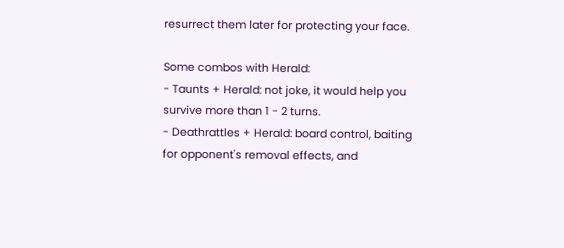resurrect them later for protecting your face.

Some combos with Herald:
- Taunts + Herald: not joke, it would help you survive more than 1 - 2 turns.
- Deathrattles + Herald: board control, baiting for opponent's removal effects, and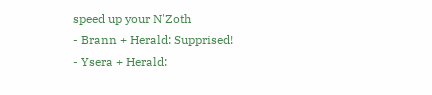speed up your N'Zoth
- Brann + Herald: Supprised!
- Ysera + Herald: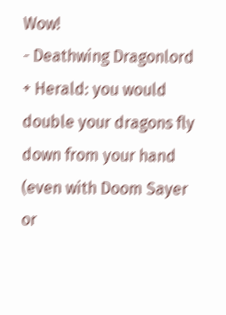Wow!
- Deathwing Dragonlord + Herald: you would double your dragons fly down from your hand (even with Doom Sayer or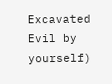Excavated Evil by yourself)